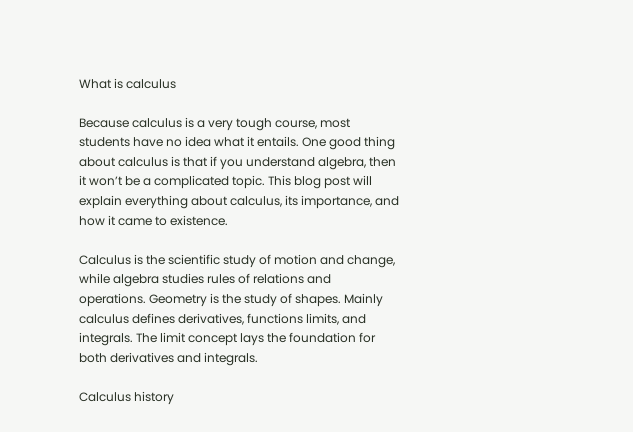What is calculus

Because calculus is a very tough course, most students have no idea what it entails. One good thing about calculus is that if you understand algebra, then it won’t be a complicated topic. This blog post will explain everything about calculus, its importance, and how it came to existence.

Calculus is the scientific study of motion and change, while algebra studies rules of relations and operations. Geometry is the study of shapes. Mainly calculus defines derivatives, functions limits, and integrals. The limit concept lays the foundation for both derivatives and integrals.

Calculus history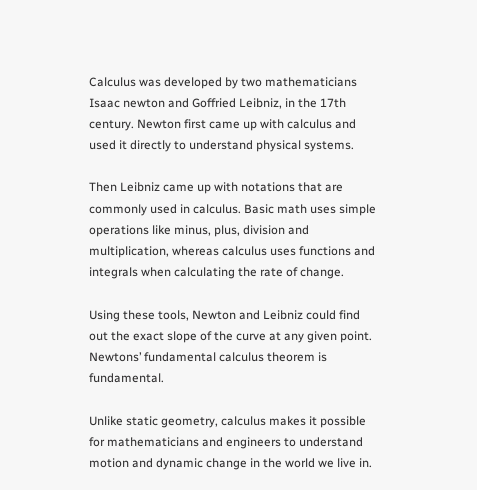Calculus was developed by two mathematicians Isaac newton and Goffried Leibniz, in the 17th century. Newton first came up with calculus and used it directly to understand physical systems.

Then Leibniz came up with notations that are commonly used in calculus. Basic math uses simple operations like minus, plus, division and multiplication, whereas calculus uses functions and integrals when calculating the rate of change.

Using these tools, Newton and Leibniz could find out the exact slope of the curve at any given point. Newtons’ fundamental calculus theorem is fundamental.

Unlike static geometry, calculus makes it possible for mathematicians and engineers to understand motion and dynamic change in the world we live in.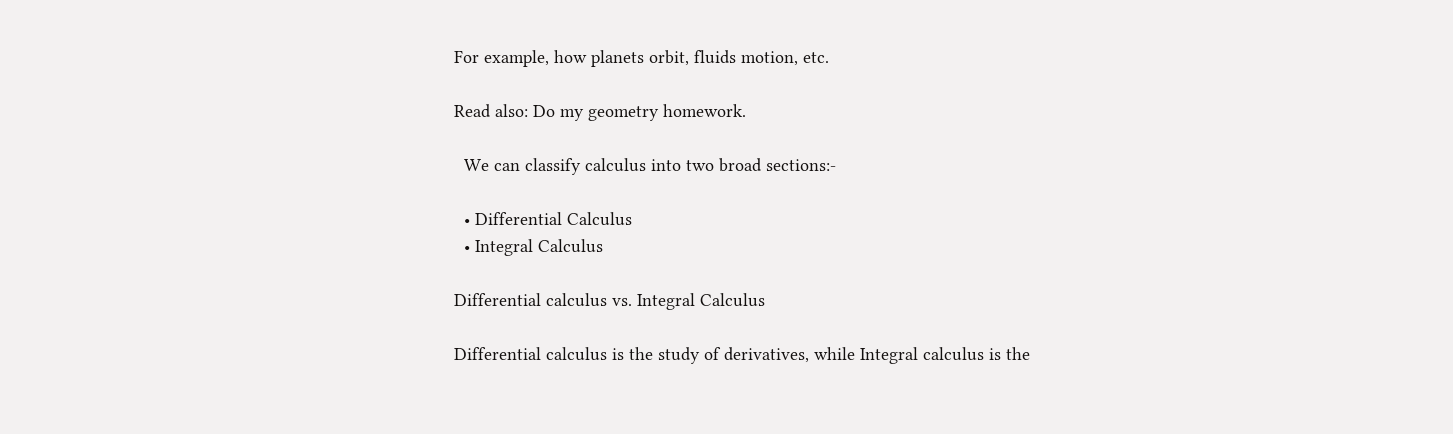For example, how planets orbit, fluids motion, etc.

Read also: Do my geometry homework.

  We can classify calculus into two broad sections:-

  • Differential Calculus
  • Integral Calculus

Differential calculus vs. Integral Calculus

Differential calculus is the study of derivatives, while Integral calculus is the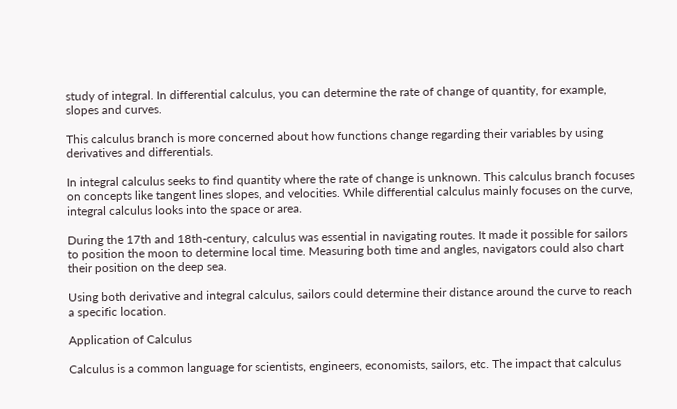study of integral. In differential calculus, you can determine the rate of change of quantity, for example, slopes and curves.

This calculus branch is more concerned about how functions change regarding their variables by using derivatives and differentials.

In integral calculus seeks to find quantity where the rate of change is unknown. This calculus branch focuses on concepts like tangent lines slopes, and velocities. While differential calculus mainly focuses on the curve, integral calculus looks into the space or area.

During the 17th and 18th-century, calculus was essential in navigating routes. It made it possible for sailors to position the moon to determine local time. Measuring both time and angles, navigators could also chart their position on the deep sea.

Using both derivative and integral calculus, sailors could determine their distance around the curve to reach a specific location.

Application of Calculus

Calculus is a common language for scientists, engineers, economists, sailors, etc. The impact that calculus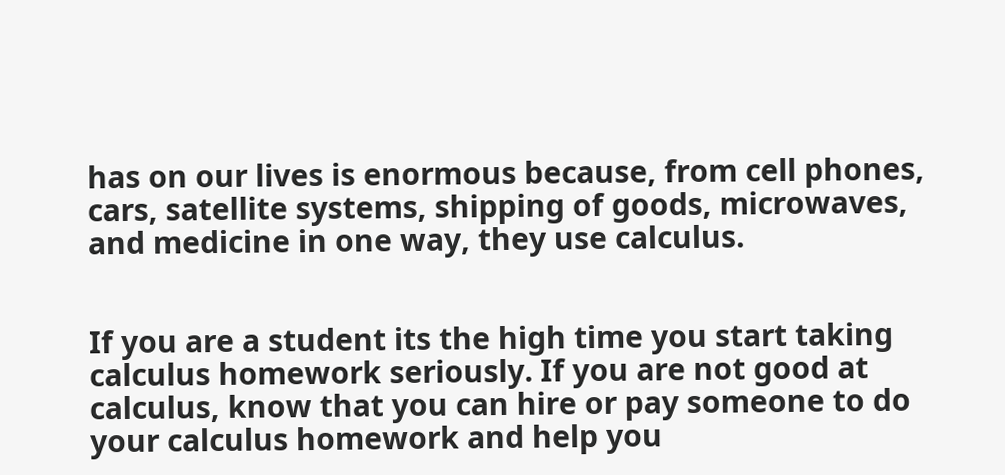has on our lives is enormous because, from cell phones, cars, satellite systems, shipping of goods, microwaves, and medicine in one way, they use calculus.


If you are a student its the high time you start taking calculus homework seriously. If you are not good at calculus, know that you can hire or pay someone to do your calculus homework and help you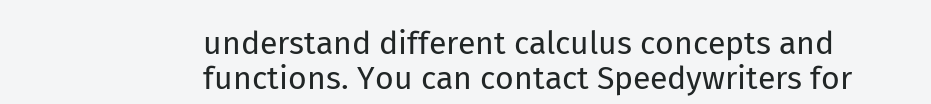understand different calculus concepts and functions. You can contact Speedywriters for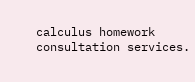calculus homework consultation services.